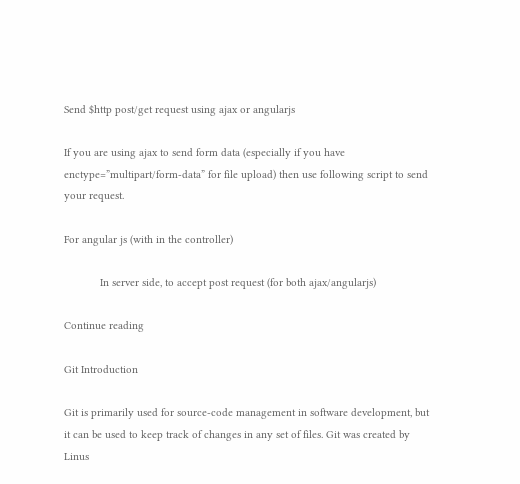Send $http post/get request using ajax or angularjs

If you are using ajax to send form data (especially if you have enctype=”multipart/form-data” for file upload) then use following script to send your request.

For angular js (with in the controller)

            In server side, to accept post request (for both ajax/angularjs)

Continue reading

Git Introduction

Git is primarily used for source-code management in software development, but it can be used to keep track of changes in any set of files. Git was created by Linus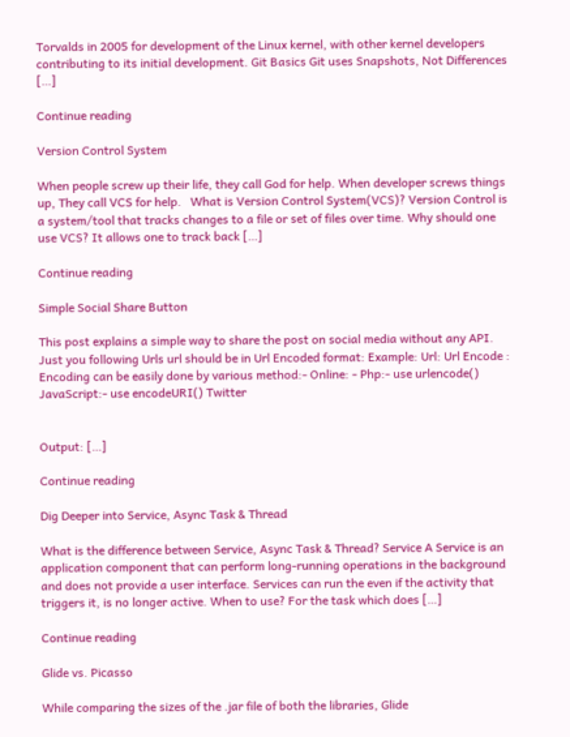Torvalds in 2005 for development of the Linux kernel, with other kernel developers contributing to its initial development. Git Basics Git uses Snapshots, Not Differences […]

Continue reading

Version Control System

When people screw up their life, they call God for help. When developer screws things up, They call VCS for help.   What is Version Control System(VCS)? Version Control is a system/tool that tracks changes to a file or set of files over time. Why should one use VCS? It allows one to track back […]

Continue reading

Simple Social Share Button

This post explains a simple way to share the post on social media without any API. Just you following Urls url should be in Url Encoded format: Example: Url: Url Encode : Encoding can be easily done by various method:- Online: - Php:- use urlencode() JavaScript:- use encodeURI() Twitter


Output: […]

Continue reading

Dig Deeper into Service, Async Task & Thread

What is the difference between Service, Async Task & Thread? Service A Service is an application component that can perform long-running operations in the background and does not provide a user interface. Services can run the even if the activity that triggers it, is no longer active. When to use? For the task which does […]

Continue reading

Glide vs. Picasso

While comparing the sizes of the .jar file of both the libraries, Glide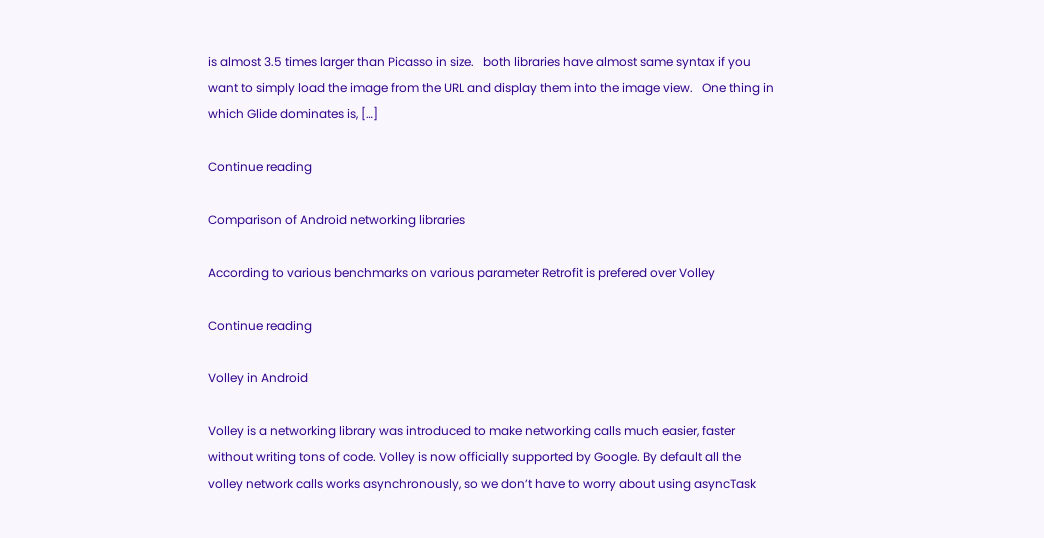is almost 3.5 times larger than Picasso in size.   both libraries have almost same syntax if you want to simply load the image from the URL and display them into the image view.   One thing in which Glide dominates is, […]

Continue reading

Comparison of Android networking libraries

According to various benchmarks on various parameter Retrofit is prefered over Volley

Continue reading

Volley in Android

Volley is a networking library was introduced to make networking calls much easier, faster without writing tons of code. Volley is now officially supported by Google. By default all the volley network calls works asynchronously, so we don’t have to worry about using asyncTask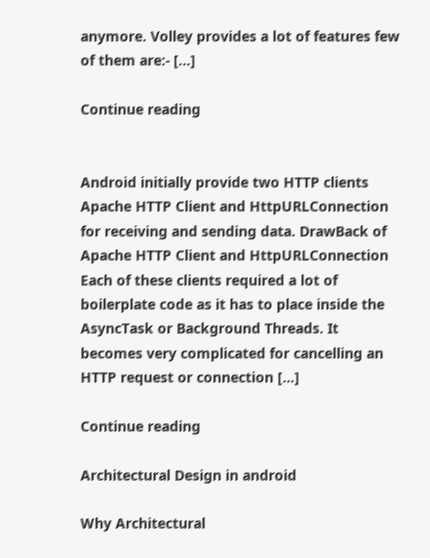anymore. Volley provides a lot of features few of them are:- […]

Continue reading


Android initially provide two HTTP clients Apache HTTP Client and HttpURLConnection for receiving and sending data. DrawBack of Apache HTTP Client and HttpURLConnection Each of these clients required a lot of boilerplate code as it has to place inside the AsyncTask or Background Threads. It becomes very complicated for cancelling an HTTP request or connection […]

Continue reading

Architectural Design in android

Why Architectural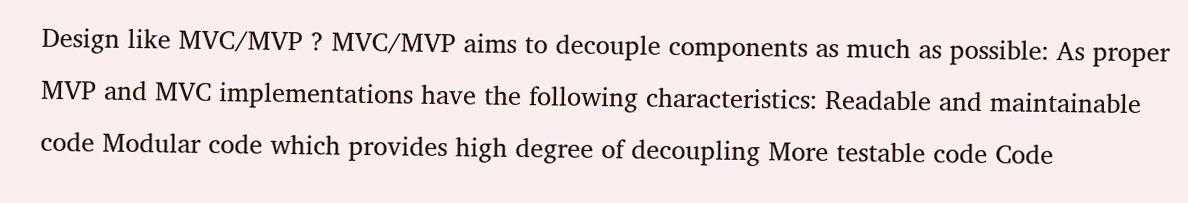Design like MVC/MVP ? MVC/MVP aims to decouple components as much as possible: As proper MVP and MVC implementations have the following characteristics: Readable and maintainable code Modular code which provides high degree of decoupling More testable code Code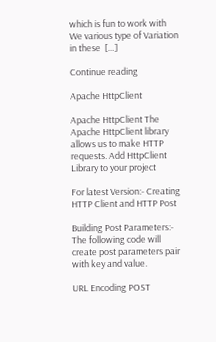which is fun to work with   We various type of Variation in these  […]

Continue reading

Apache HttpClient

Apache HttpClient The Apache HttpClient library allows us to make HTTP requests. Add HttpClient Library to your project

For latest Version:- Creating HTTP Client and HTTP Post

Building Post Parameters:- The following code will create post parameters pair with key and value.

URL Encoding POST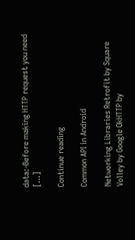data:-Before making HTTP request you need […]

Continue reading

Common API in Android

Networking Libraries Retrofit by Square Volley by Google OkHTTP by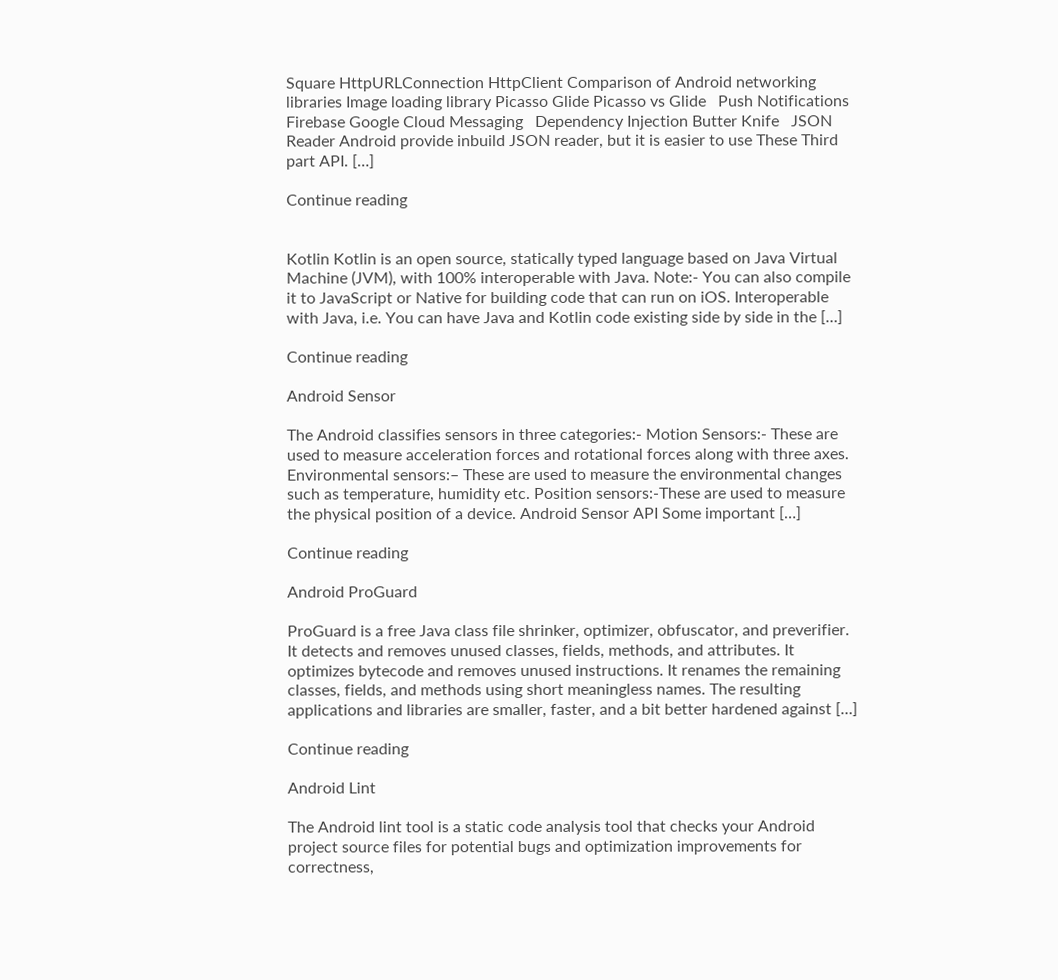Square HttpURLConnection HttpClient Comparison of Android networking libraries Image loading library Picasso Glide Picasso vs Glide   Push Notifications Firebase Google Cloud Messaging   Dependency Injection Butter Knife   JSON Reader Android provide inbuild JSON reader, but it is easier to use These Third part API. […]

Continue reading


Kotlin Kotlin is an open source, statically typed language based on Java Virtual Machine (JVM), with 100% interoperable with Java. Note:- You can also compile it to JavaScript or Native for building code that can run on iOS. Interoperable with Java, i.e. You can have Java and Kotlin code existing side by side in the […]

Continue reading

Android Sensor

The Android classifies sensors in three categories:- Motion Sensors:- These are used to measure acceleration forces and rotational forces along with three axes. Environmental sensors:– These are used to measure the environmental changes such as temperature, humidity etc. Position sensors:-These are used to measure the physical position of a device. Android Sensor API Some important […]

Continue reading

Android ProGuard

ProGuard is a free Java class file shrinker, optimizer, obfuscator, and preverifier. It detects and removes unused classes, fields, methods, and attributes. It optimizes bytecode and removes unused instructions. It renames the remaining classes, fields, and methods using short meaningless names. The resulting applications and libraries are smaller, faster, and a bit better hardened against […]

Continue reading

Android Lint

The Android lint tool is a static code analysis tool that checks your Android project source files for potential bugs and optimization improvements for correctness,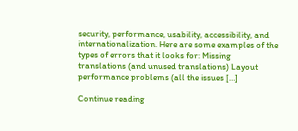security, performance, usability, accessibility, and internationalization. Here are some examples of the types of errors that it looks for: Missing translations (and unused translations) Layout performance problems (all the issues […]

Continue reading